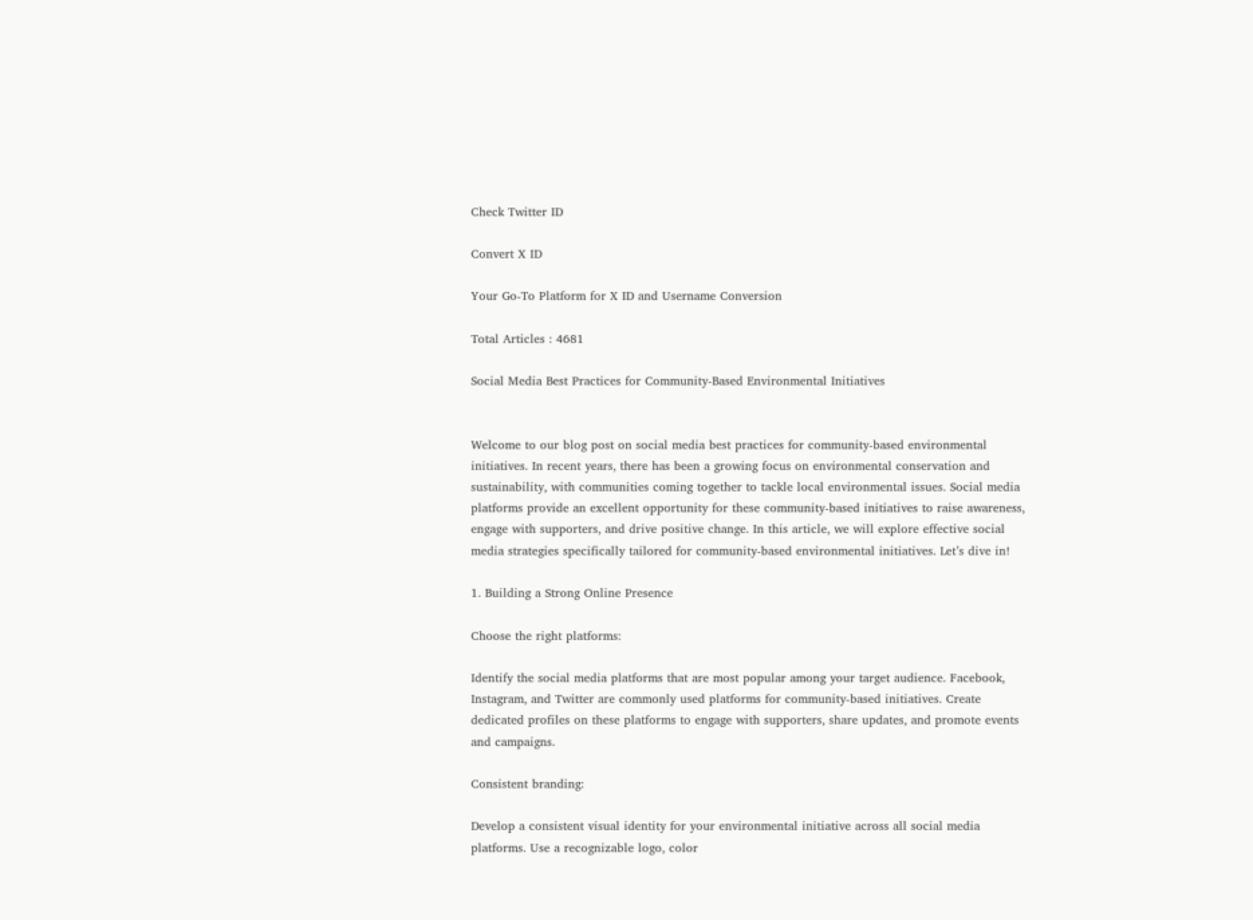Check Twitter ID

Convert X ID

Your Go-To Platform for X ID and Username Conversion

Total Articles : 4681

Social Media Best Practices for Community-Based Environmental Initiatives


Welcome to our blog post on social media best practices for community-based environmental initiatives. In recent years, there has been a growing focus on environmental conservation and sustainability, with communities coming together to tackle local environmental issues. Social media platforms provide an excellent opportunity for these community-based initiatives to raise awareness, engage with supporters, and drive positive change. In this article, we will explore effective social media strategies specifically tailored for community-based environmental initiatives. Let’s dive in!

1. Building a Strong Online Presence

Choose the right platforms:

Identify the social media platforms that are most popular among your target audience. Facebook, Instagram, and Twitter are commonly used platforms for community-based initiatives. Create dedicated profiles on these platforms to engage with supporters, share updates, and promote events and campaigns.

Consistent branding:

Develop a consistent visual identity for your environmental initiative across all social media platforms. Use a recognizable logo, color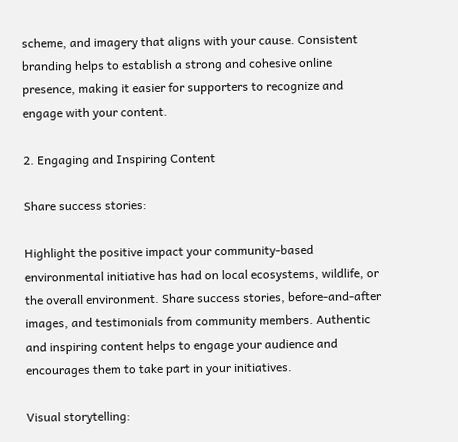scheme, and imagery that aligns with your cause. Consistent branding helps to establish a strong and cohesive online presence, making it easier for supporters to recognize and engage with your content.

2. Engaging and Inspiring Content

Share success stories:

Highlight the positive impact your community-based environmental initiative has had on local ecosystems, wildlife, or the overall environment. Share success stories, before-and-after images, and testimonials from community members. Authentic and inspiring content helps to engage your audience and encourages them to take part in your initiatives.

Visual storytelling: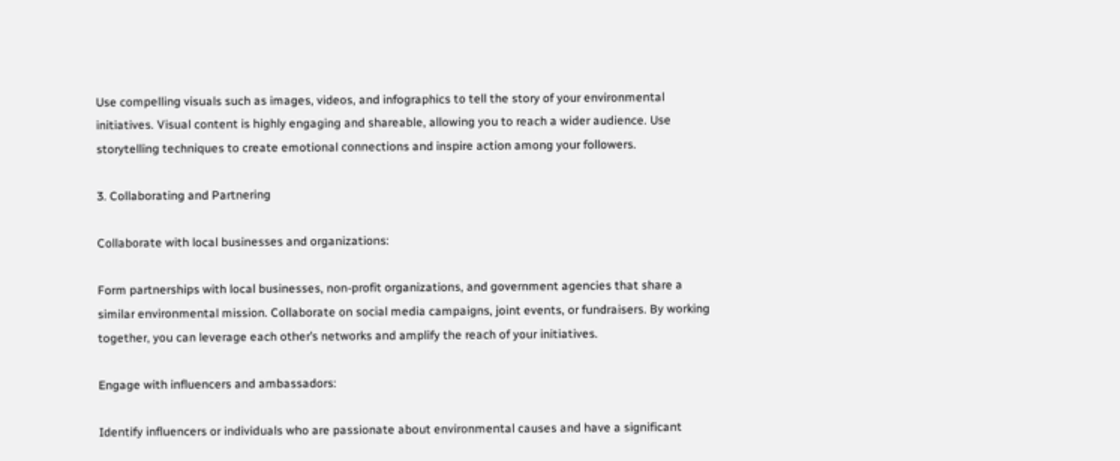Use compelling visuals such as images, videos, and infographics to tell the story of your environmental initiatives. Visual content is highly engaging and shareable, allowing you to reach a wider audience. Use storytelling techniques to create emotional connections and inspire action among your followers.

3. Collaborating and Partnering

Collaborate with local businesses and organizations:

Form partnerships with local businesses, non-profit organizations, and government agencies that share a similar environmental mission. Collaborate on social media campaigns, joint events, or fundraisers. By working together, you can leverage each other’s networks and amplify the reach of your initiatives.

Engage with influencers and ambassadors:

Identify influencers or individuals who are passionate about environmental causes and have a significant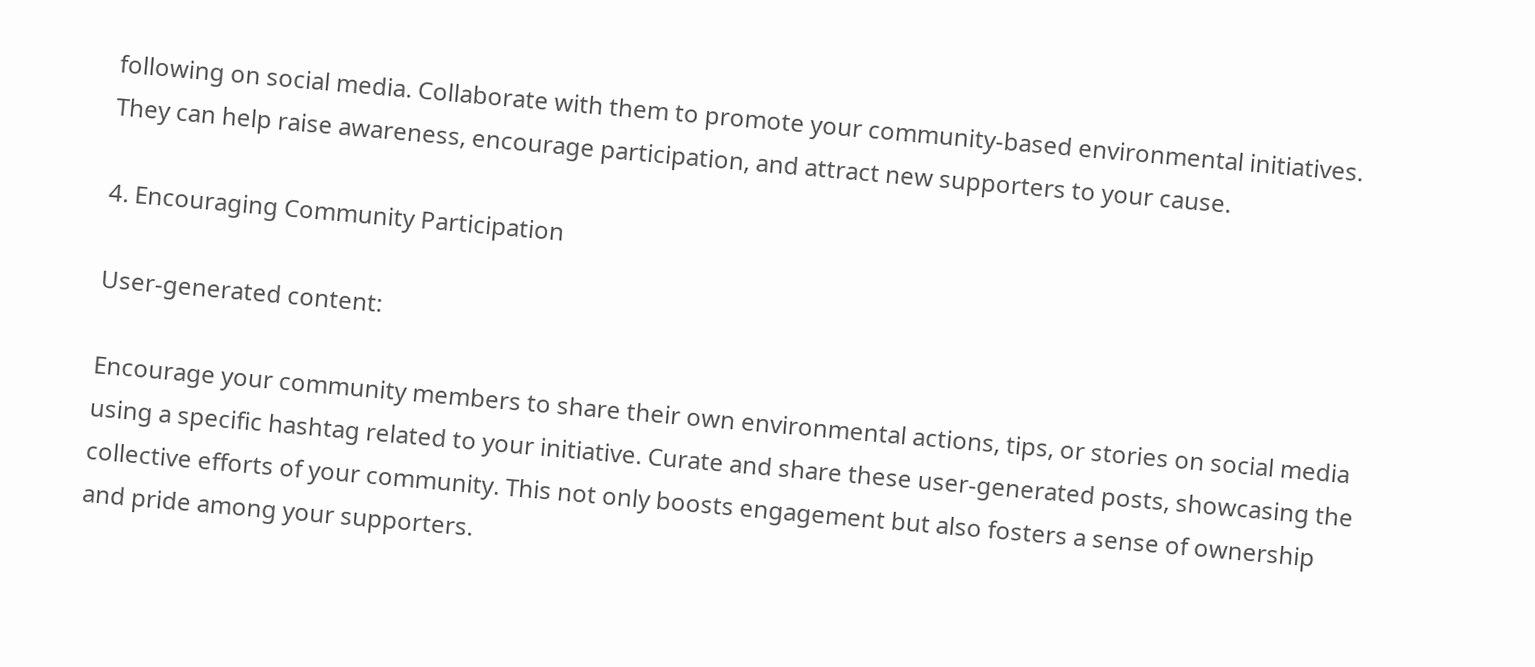following on social media. Collaborate with them to promote your community-based environmental initiatives. They can help raise awareness, encourage participation, and attract new supporters to your cause.

4. Encouraging Community Participation

User-generated content:

Encourage your community members to share their own environmental actions, tips, or stories on social media using a specific hashtag related to your initiative. Curate and share these user-generated posts, showcasing the collective efforts of your community. This not only boosts engagement but also fosters a sense of ownership and pride among your supporters.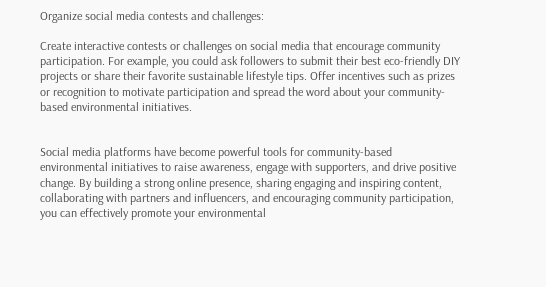Organize social media contests and challenges:

Create interactive contests or challenges on social media that encourage community participation. For example, you could ask followers to submit their best eco-friendly DIY projects or share their favorite sustainable lifestyle tips. Offer incentives such as prizes or recognition to motivate participation and spread the word about your community-based environmental initiatives.


Social media platforms have become powerful tools for community-based environmental initiatives to raise awareness, engage with supporters, and drive positive change. By building a strong online presence, sharing engaging and inspiring content, collaborating with partners and influencers, and encouraging community participation, you can effectively promote your environmental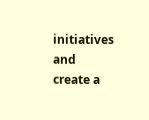initiatives and create a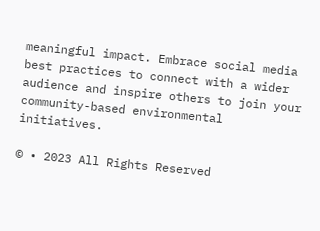meaningful impact. Embrace social media best practices to connect with a wider audience and inspire others to join your community-based environmental initiatives.

© • 2023 All Rights Reserved